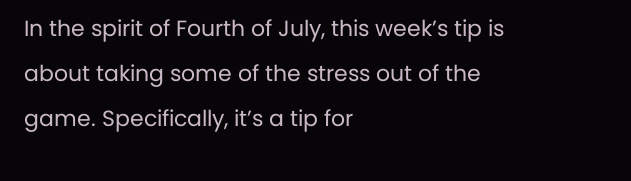In the spirit of Fourth of July, this week’s tip is about taking some of the stress out of the game. Specifically, it’s a tip for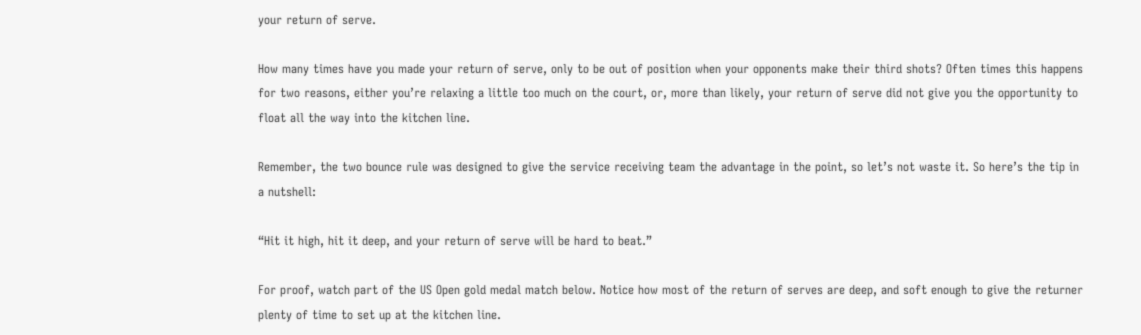your return of serve.

How many times have you made your return of serve, only to be out of position when your opponents make their third shots? Often times this happens for two reasons, either you’re relaxing a little too much on the court, or, more than likely, your return of serve did not give you the opportunity to float all the way into the kitchen line.

Remember, the two bounce rule was designed to give the service receiving team the advantage in the point, so let’s not waste it. So here’s the tip in a nutshell:

“Hit it high, hit it deep, and your return of serve will be hard to beat.”

For proof, watch part of the US Open gold medal match below. Notice how most of the return of serves are deep, and soft enough to give the returner plenty of time to set up at the kitchen line.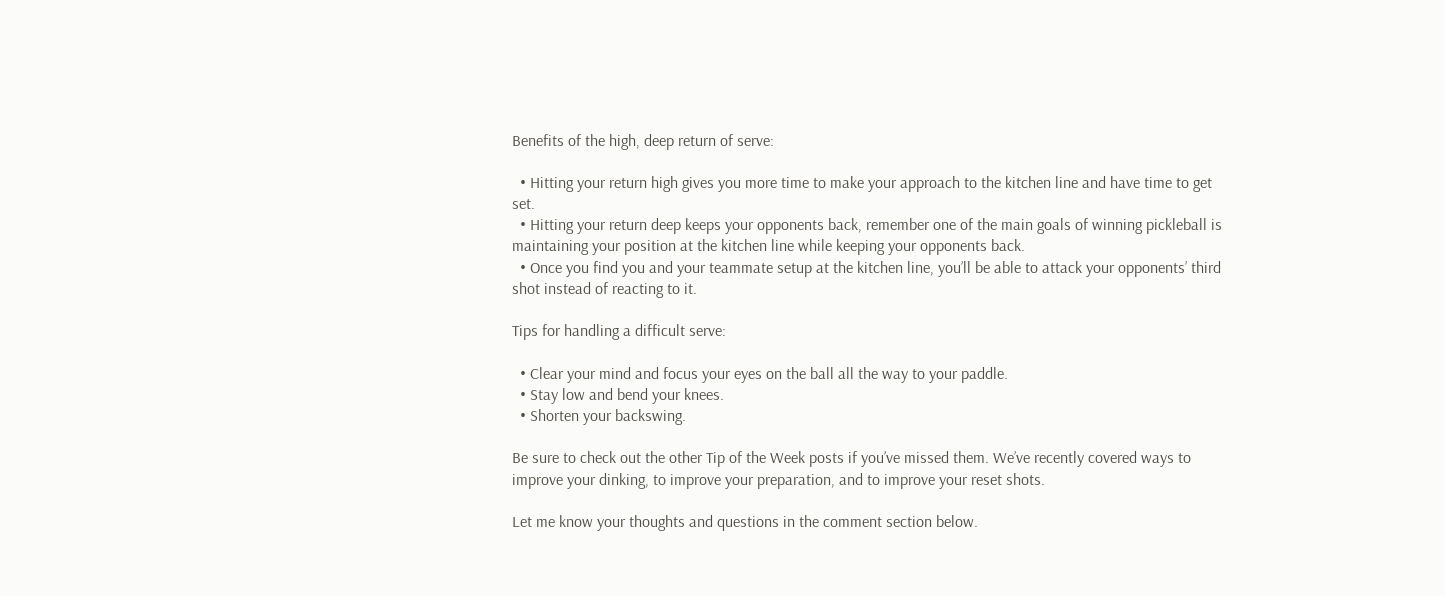Benefits of the high, deep return of serve:

  • Hitting your return high gives you more time to make your approach to the kitchen line and have time to get set.
  • Hitting your return deep keeps your opponents back, remember one of the main goals of winning pickleball is maintaining your position at the kitchen line while keeping your opponents back.
  • Once you find you and your teammate setup at the kitchen line, you’ll be able to attack your opponents’ third shot instead of reacting to it.

Tips for handling a difficult serve:

  • Clear your mind and focus your eyes on the ball all the way to your paddle.
  • Stay low and bend your knees.
  • Shorten your backswing.

Be sure to check out the other Tip of the Week posts if you’ve missed them. We’ve recently covered ways to improve your dinking, to improve your preparation, and to improve your reset shots.

Let me know your thoughts and questions in the comment section below.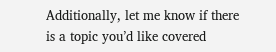Additionally, let me know if there is a topic you’d like covered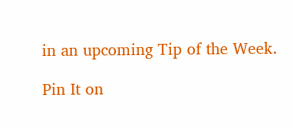in an upcoming Tip of the Week.

Pin It on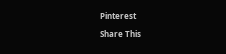Pinterest

Share This